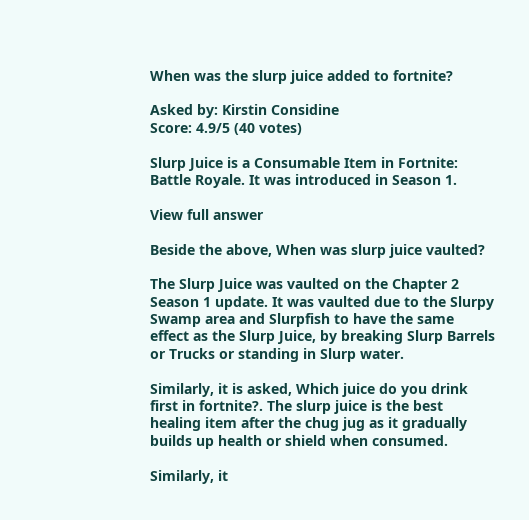When was the slurp juice added to fortnite?

Asked by: Kirstin Considine
Score: 4.9/5 (40 votes)

Slurp Juice is a Consumable Item in Fortnite: Battle Royale. It was introduced in Season 1.

View full answer

Beside the above, When was slurp juice vaulted?

The Slurp Juice was vaulted on the Chapter 2 Season 1 update. It was vaulted due to the Slurpy Swamp area and Slurpfish to have the same effect as the Slurp Juice, by breaking Slurp Barrels or Trucks or standing in Slurp water.

Similarly, it is asked, Which juice do you drink first in fortnite?. The slurp juice is the best healing item after the chug jug as it gradually builds up health or shield when consumed.

Similarly, it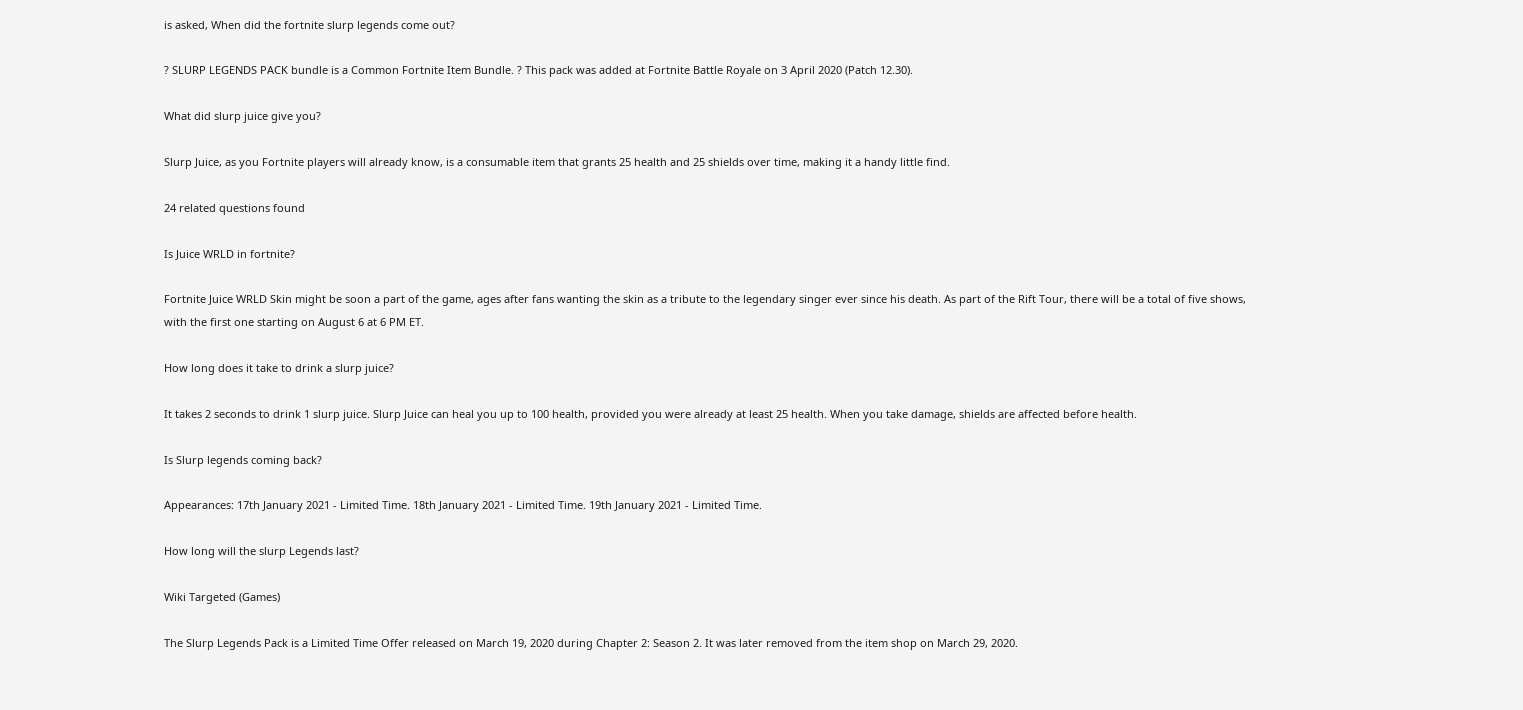is asked, When did the fortnite slurp legends come out?

? SLURP LEGENDS PACK bundle is a Common Fortnite Item Bundle. ? This pack was added at Fortnite Battle Royale on 3 April 2020 (Patch 12.30).

What did slurp juice give you?

Slurp Juice, as you Fortnite players will already know, is a consumable item that grants 25 health and 25 shields over time, making it a handy little find.

24 related questions found

Is Juice WRLD in fortnite?

Fortnite Juice WRLD Skin might be soon a part of the game, ages after fans wanting the skin as a tribute to the legendary singer ever since his death. As part of the Rift Tour, there will be a total of five shows, with the first one starting on August 6 at 6 PM ET.

How long does it take to drink a slurp juice?

It takes 2 seconds to drink 1 slurp juice. Slurp Juice can heal you up to 100 health, provided you were already at least 25 health. When you take damage, shields are affected before health.

Is Slurp legends coming back?

Appearances: 17th January 2021 - Limited Time. 18th January 2021 - Limited Time. 19th January 2021 - Limited Time.

How long will the slurp Legends last?

Wiki Targeted (Games)

The Slurp Legends Pack is a Limited Time Offer released on March 19, 2020 during Chapter 2: Season 2. It was later removed from the item shop on March 29, 2020.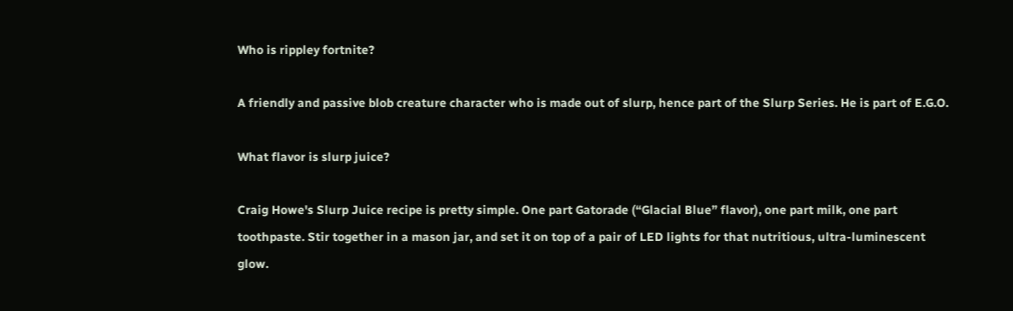Who is rippley fortnite?

A friendly and passive blob creature character who is made out of slurp, hence part of the Slurp Series. He is part of E.G.O.

What flavor is slurp juice?

Craig Howe's Slurp Juice recipe is pretty simple. One part Gatorade (“Glacial Blue” flavor), one part milk, one part toothpaste. Stir together in a mason jar, and set it on top of a pair of LED lights for that nutritious, ultra-luminescent glow.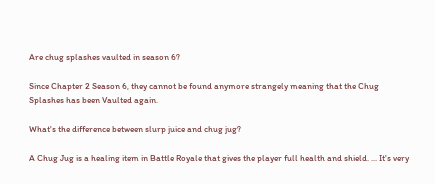Are chug splashes vaulted in season 6?

Since Chapter 2 Season 6, they cannot be found anymore strangely meaning that the Chug Splashes has been Vaulted again.

What's the difference between slurp juice and chug jug?

A Chug Jug is a healing item in Battle Royale that gives the player full health and shield. ... It's very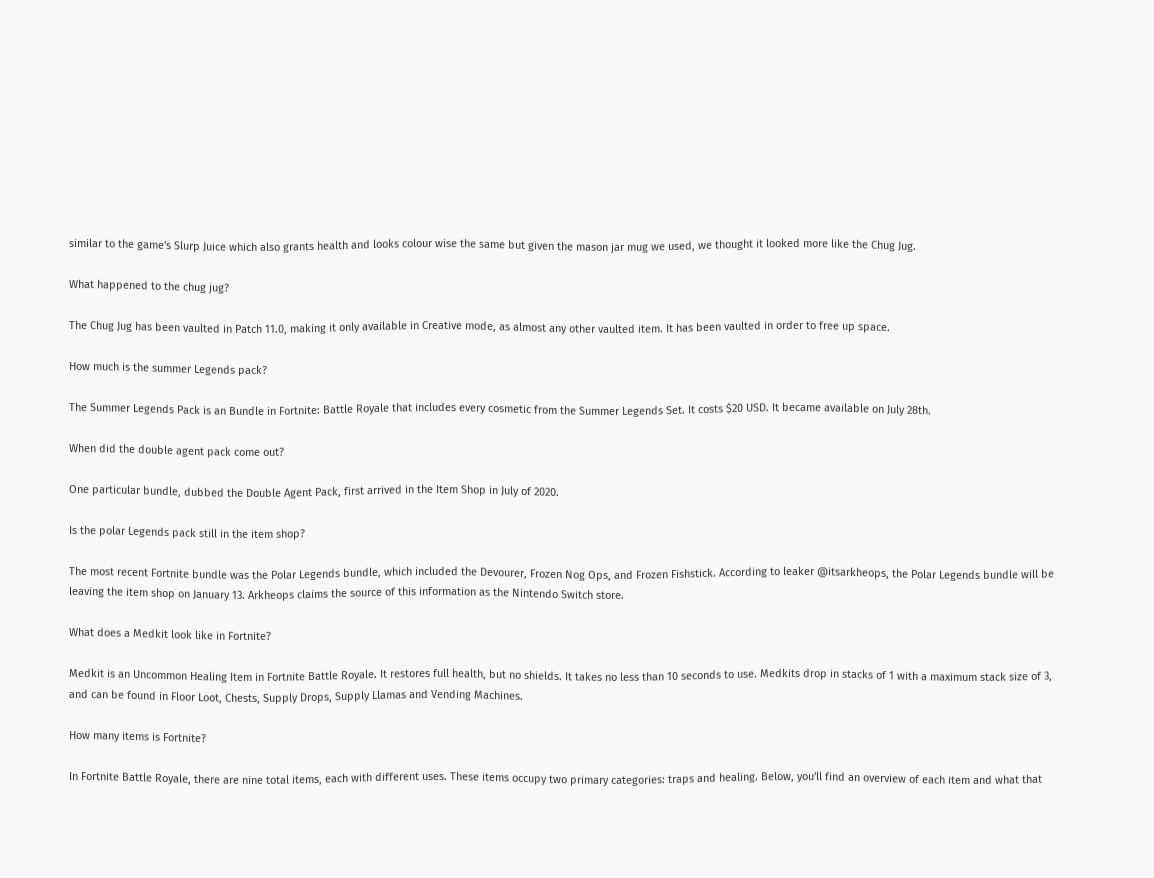similar to the game's Slurp Juice which also grants health and looks colour wise the same but given the mason jar mug we used, we thought it looked more like the Chug Jug.

What happened to the chug jug?

The Chug Jug has been vaulted in Patch 11.0, making it only available in Creative mode, as almost any other vaulted item. It has been vaulted in order to free up space.

How much is the summer Legends pack?

The Summer Legends Pack is an Bundle in Fortnite: Battle Royale that includes every cosmetic from the Summer Legends Set. It costs $20 USD. It became available on July 28th.

When did the double agent pack come out?

One particular bundle, dubbed the Double Agent Pack, first arrived in the Item Shop in July of 2020.

Is the polar Legends pack still in the item shop?

The most recent Fortnite bundle was the Polar Legends bundle, which included the Devourer, Frozen Nog Ops, and Frozen Fishstick. According to leaker @itsarkheops, the Polar Legends bundle will be leaving the item shop on January 13. Arkheops claims the source of this information as the Nintendo Switch store.

What does a Medkit look like in Fortnite?

Medkit is an Uncommon Healing Item in Fortnite Battle Royale. It restores full health, but no shields. It takes no less than 10 seconds to use. Medkits drop in stacks of 1 with a maximum stack size of 3, and can be found in Floor Loot, Chests, Supply Drops, Supply Llamas and Vending Machines.

How many items is Fortnite?

In Fortnite Battle Royale, there are nine total items, each with different uses. These items occupy two primary categories: traps and healing. Below, you'll find an overview of each item and what that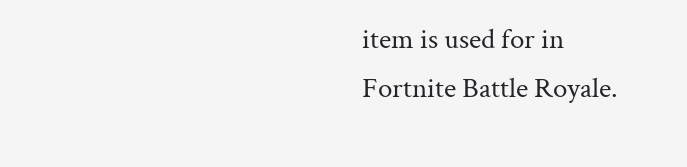item is used for in Fortnite Battle Royale.